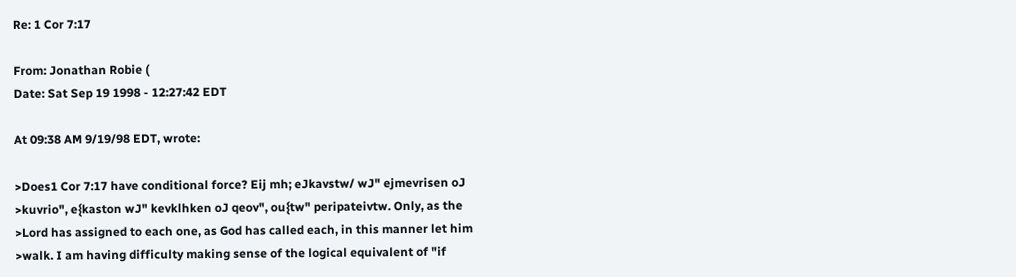Re: 1 Cor 7:17

From: Jonathan Robie (
Date: Sat Sep 19 1998 - 12:27:42 EDT

At 09:38 AM 9/19/98 EDT, wrote:

>Does1 Cor 7:17 have conditional force? Eij mh; eJkavstw/ wJ" ejmevrisen oJ
>kuvrio", e{kaston wJ" kevklhken oJ qeov", ou{tw" peripateivtw. Only, as the
>Lord has assigned to each one, as God has called each, in this manner let him
>walk. I am having difficulty making sense of the logical equivalent of "if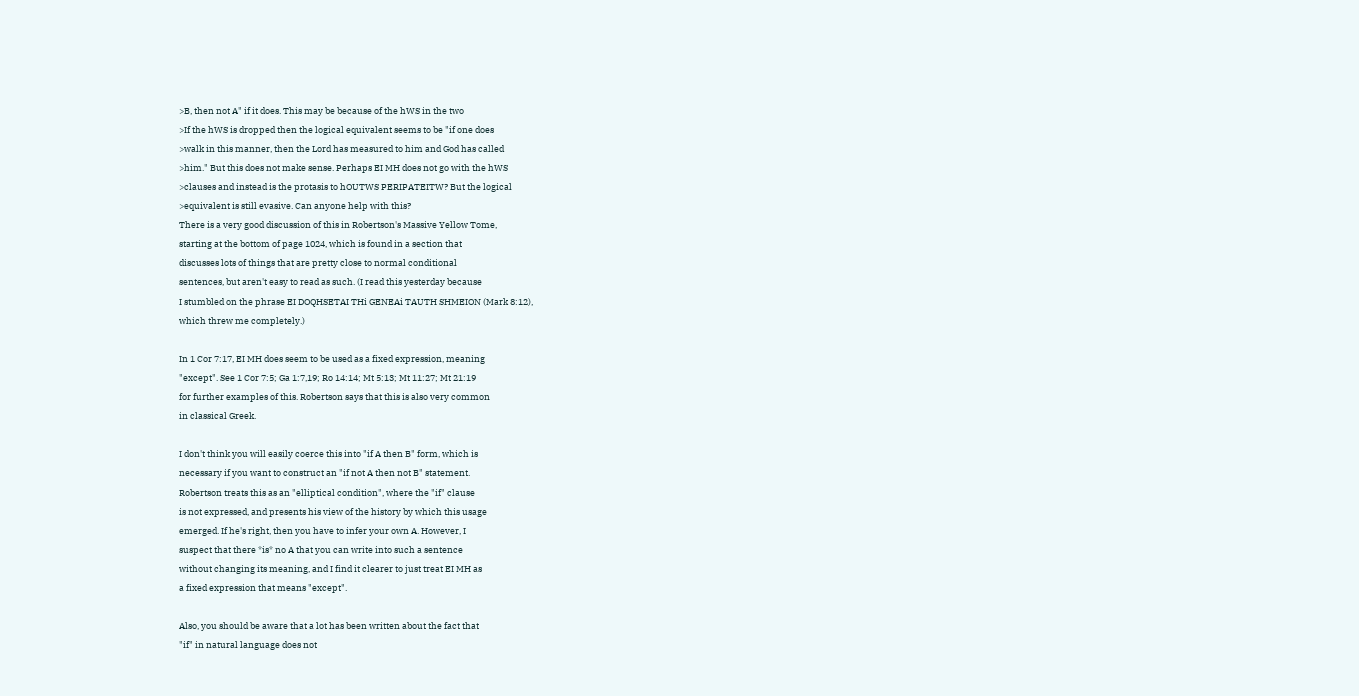>B, then not A" if it does. This may be because of the hWS in the two
>If the hWS is dropped then the logical equivalent seems to be "if one does
>walk in this manner, then the Lord has measured to him and God has called
>him." But this does not make sense. Perhaps EI MH does not go with the hWS
>clauses and instead is the protasis to hOUTWS PERIPATEITW? But the logical
>equivalent is still evasive. Can anyone help with this?
There is a very good discussion of this in Robertson's Massive Yellow Tome,
starting at the bottom of page 1024, which is found in a section that
discusses lots of things that are pretty close to normal conditional
sentences, but aren't easy to read as such. (I read this yesterday because
I stumbled on the phrase EI DOQHSETAI THi GENEAi TAUTH SHMEION (Mark 8:12),
which threw me completely.)

In 1 Cor 7:17, EI MH does seem to be used as a fixed expression, meaning
"except". See 1 Cor 7:5; Ga 1:7,19; Ro 14:14; Mt 5:13; Mt 11:27; Mt 21:19
for further examples of this. Robertson says that this is also very common
in classical Greek.

I don't think you will easily coerce this into "if A then B" form, which is
necessary if you want to construct an "if not A then not B" statement.
Robertson treats this as an "elliptical condition", where the "if" clause
is not expressed, and presents his view of the history by which this usage
emerged. If he's right, then you have to infer your own A. However, I
suspect that there *is* no A that you can write into such a sentence
without changing its meaning, and I find it clearer to just treat EI MH as
a fixed expression that means "except".

Also, you should be aware that a lot has been written about the fact that
"if" in natural language does not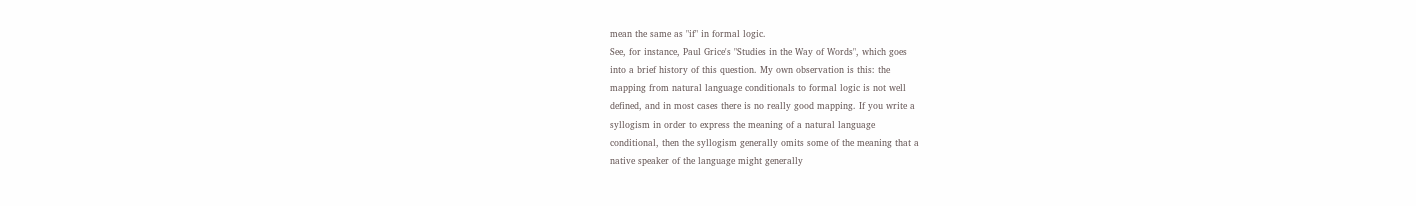mean the same as "if" in formal logic.
See, for instance, Paul Grice's "Studies in the Way of Words", which goes
into a brief history of this question. My own observation is this: the
mapping from natural language conditionals to formal logic is not well
defined, and in most cases there is no really good mapping. If you write a
syllogism in order to express the meaning of a natural language
conditional, then the syllogism generally omits some of the meaning that a
native speaker of the language might generally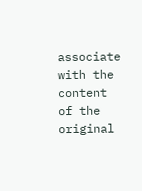associate with the content
of the original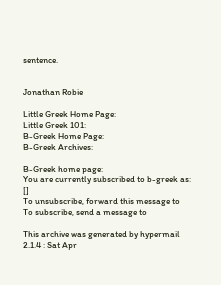sentence.


Jonathan Robie

Little Greek Home Page:
Little Greek 101:
B-Greek Home Page:
B-Greek Archives:

B-Greek home page:
You are currently subscribed to b-greek as: []
To unsubscribe, forward this message to
To subscribe, send a message to

This archive was generated by hypermail 2.1.4 : Sat Apr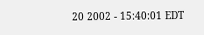20 2002 - 15:40:01 EDT